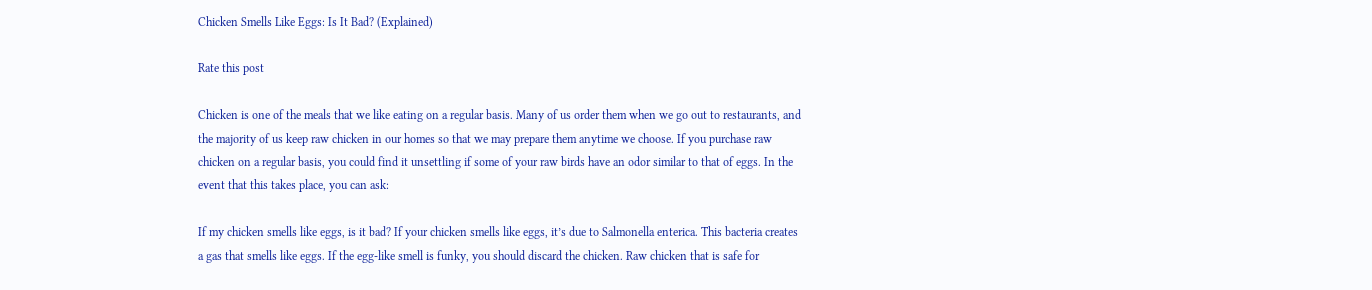Chicken Smells Like Eggs: Is It Bad? (Explained)

Rate this post

Chicken is one of the meals that we like eating on a regular basis. Many of us order them when we go out to restaurants, and the majority of us keep raw chicken in our homes so that we may prepare them anytime we choose. If you purchase raw chicken on a regular basis, you could find it unsettling if some of your raw birds have an odor similar to that of eggs. In the event that this takes place, you can ask:

If my chicken smells like eggs, is it bad? If your chicken smells like eggs, it’s due to Salmonella enterica. This bacteria creates a gas that smells like eggs. If the egg-like smell is funky, you should discard the chicken. Raw chicken that is safe for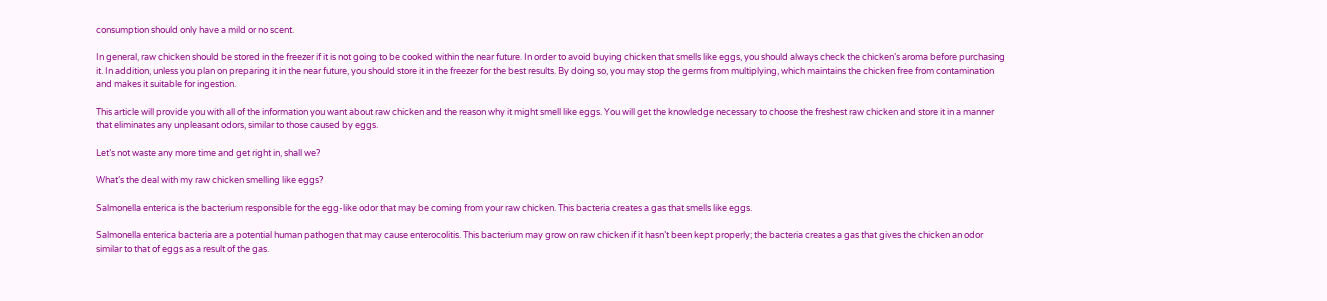consumption should only have a mild or no scent.

In general, raw chicken should be stored in the freezer if it is not going to be cooked within the near future. In order to avoid buying chicken that smells like eggs, you should always check the chicken’s aroma before purchasing it. In addition, unless you plan on preparing it in the near future, you should store it in the freezer for the best results. By doing so, you may stop the germs from multiplying, which maintains the chicken free from contamination and makes it suitable for ingestion.

This article will provide you with all of the information you want about raw chicken and the reason why it might smell like eggs. You will get the knowledge necessary to choose the freshest raw chicken and store it in a manner that eliminates any unpleasant odors, similar to those caused by eggs.

Let’s not waste any more time and get right in, shall we?

What’s the deal with my raw chicken smelling like eggs?

Salmonella enterica is the bacterium responsible for the egg-like odor that may be coming from your raw chicken. This bacteria creates a gas that smells like eggs.

Salmonella enterica bacteria are a potential human pathogen that may cause enterocolitis. This bacterium may grow on raw chicken if it hasn’t been kept properly; the bacteria creates a gas that gives the chicken an odor similar to that of eggs as a result of the gas.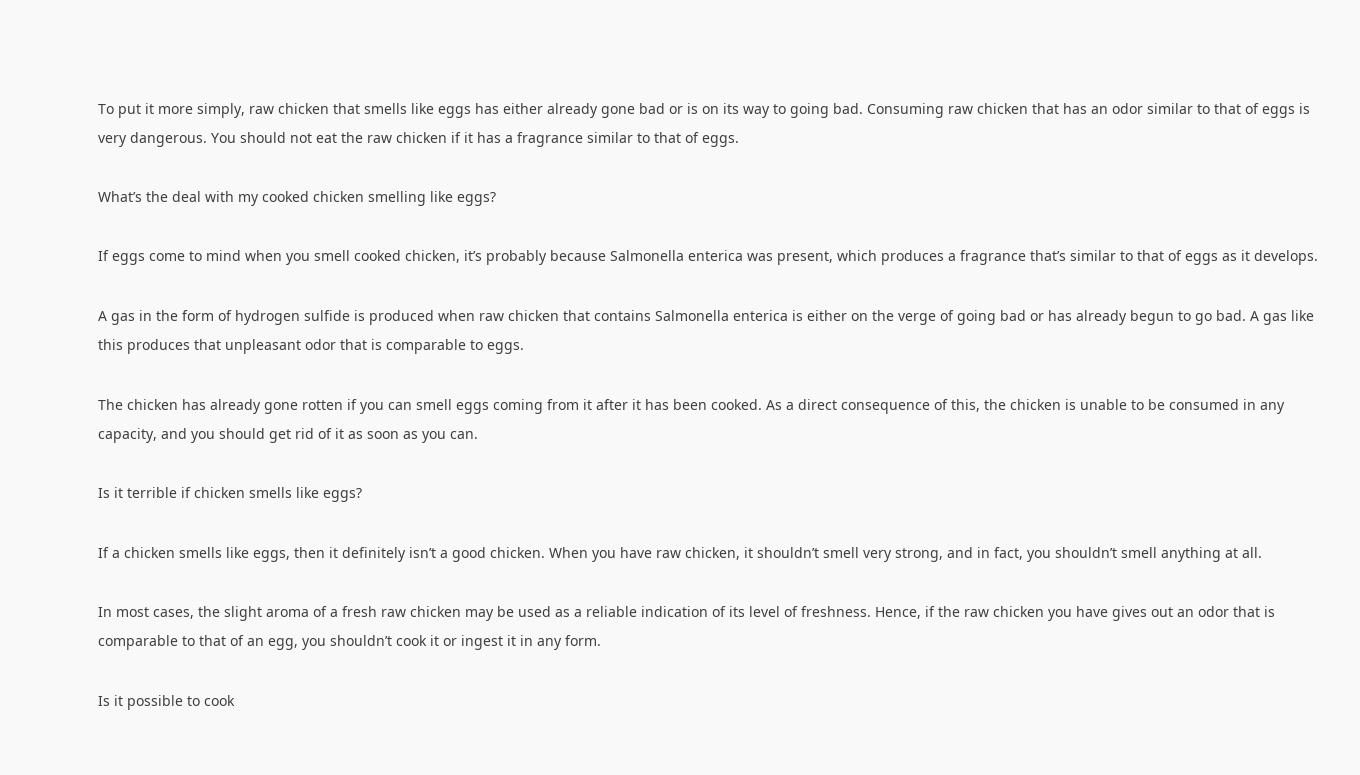To put it more simply, raw chicken that smells like eggs has either already gone bad or is on its way to going bad. Consuming raw chicken that has an odor similar to that of eggs is very dangerous. You should not eat the raw chicken if it has a fragrance similar to that of eggs.

What’s the deal with my cooked chicken smelling like eggs?

If eggs come to mind when you smell cooked chicken, it’s probably because Salmonella enterica was present, which produces a fragrance that’s similar to that of eggs as it develops.

A gas in the form of hydrogen sulfide is produced when raw chicken that contains Salmonella enterica is either on the verge of going bad or has already begun to go bad. A gas like this produces that unpleasant odor that is comparable to eggs.

The chicken has already gone rotten if you can smell eggs coming from it after it has been cooked. As a direct consequence of this, the chicken is unable to be consumed in any capacity, and you should get rid of it as soon as you can.

Is it terrible if chicken smells like eggs?

If a chicken smells like eggs, then it definitely isn’t a good chicken. When you have raw chicken, it shouldn’t smell very strong, and in fact, you shouldn’t smell anything at all.

In most cases, the slight aroma of a fresh raw chicken may be used as a reliable indication of its level of freshness. Hence, if the raw chicken you have gives out an odor that is comparable to that of an egg, you shouldn’t cook it or ingest it in any form.

Is it possible to cook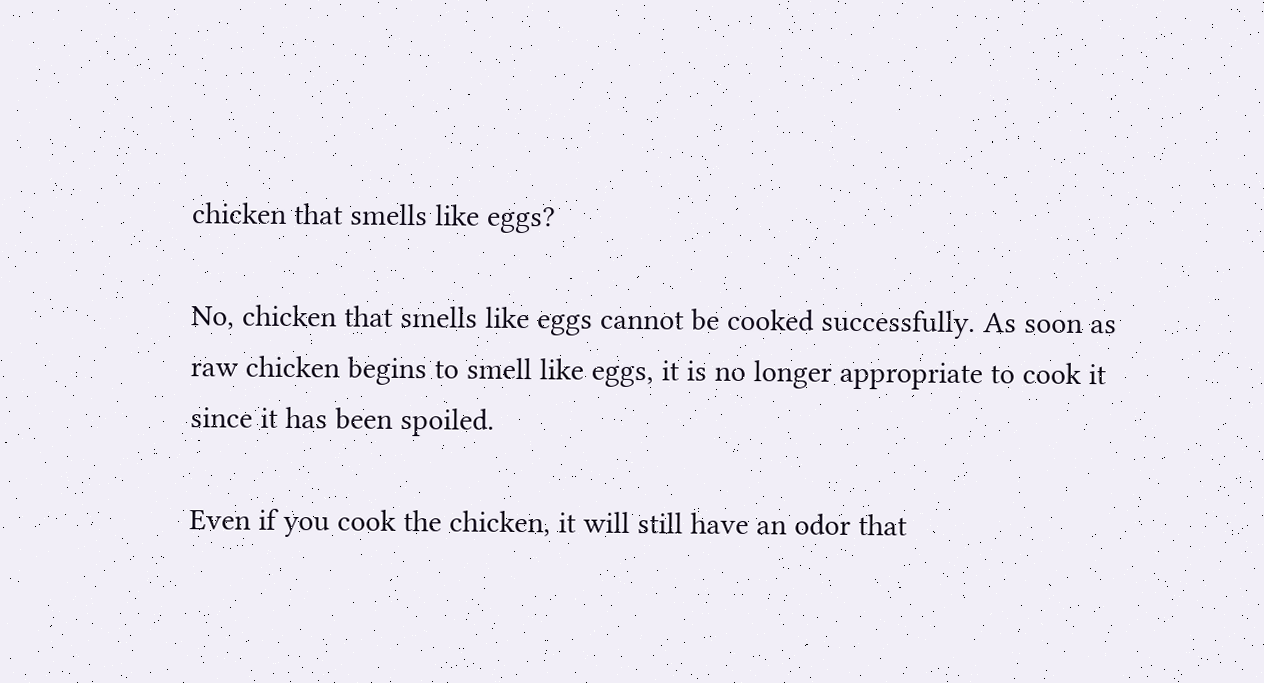chicken that smells like eggs?

No, chicken that smells like eggs cannot be cooked successfully. As soon as raw chicken begins to smell like eggs, it is no longer appropriate to cook it since it has been spoiled.

Even if you cook the chicken, it will still have an odor that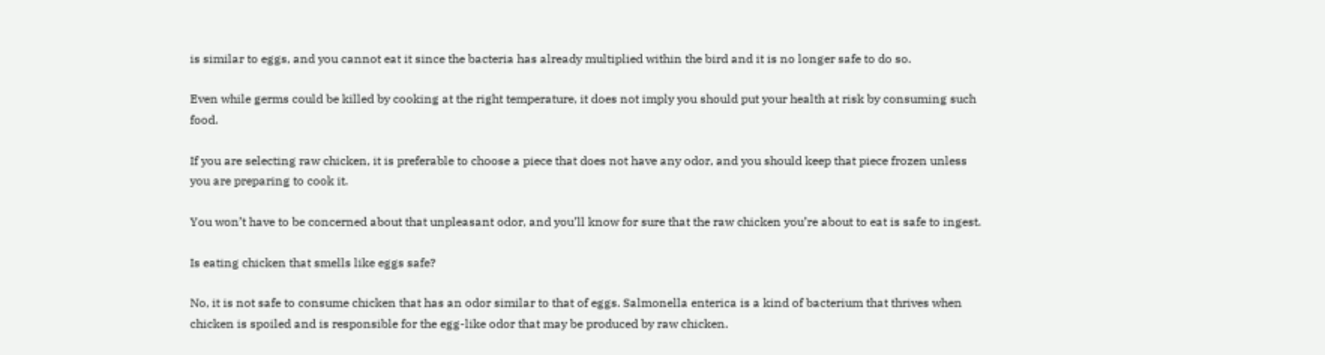is similar to eggs, and you cannot eat it since the bacteria has already multiplied within the bird and it is no longer safe to do so.

Even while germs could be killed by cooking at the right temperature, it does not imply you should put your health at risk by consuming such food.

If you are selecting raw chicken, it is preferable to choose a piece that does not have any odor, and you should keep that piece frozen unless you are preparing to cook it.

You won’t have to be concerned about that unpleasant odor, and you’ll know for sure that the raw chicken you’re about to eat is safe to ingest.

Is eating chicken that smells like eggs safe?

No, it is not safe to consume chicken that has an odor similar to that of eggs. Salmonella enterica is a kind of bacterium that thrives when chicken is spoiled and is responsible for the egg-like odor that may be produced by raw chicken.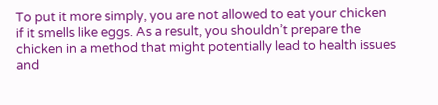To put it more simply, you are not allowed to eat your chicken if it smells like eggs. As a result, you shouldn’t prepare the chicken in a method that might potentially lead to health issues and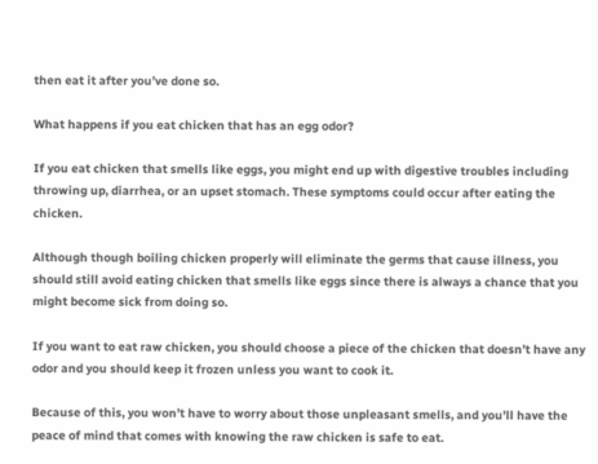then eat it after you’ve done so.

What happens if you eat chicken that has an egg odor?

If you eat chicken that smells like eggs, you might end up with digestive troubles including throwing up, diarrhea, or an upset stomach. These symptoms could occur after eating the chicken.

Although though boiling chicken properly will eliminate the germs that cause illness, you should still avoid eating chicken that smells like eggs since there is always a chance that you might become sick from doing so.

If you want to eat raw chicken, you should choose a piece of the chicken that doesn’t have any odor and you should keep it frozen unless you want to cook it.

Because of this, you won’t have to worry about those unpleasant smells, and you’ll have the peace of mind that comes with knowing the raw chicken is safe to eat.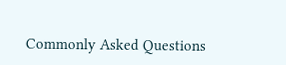Commonly Asked Questions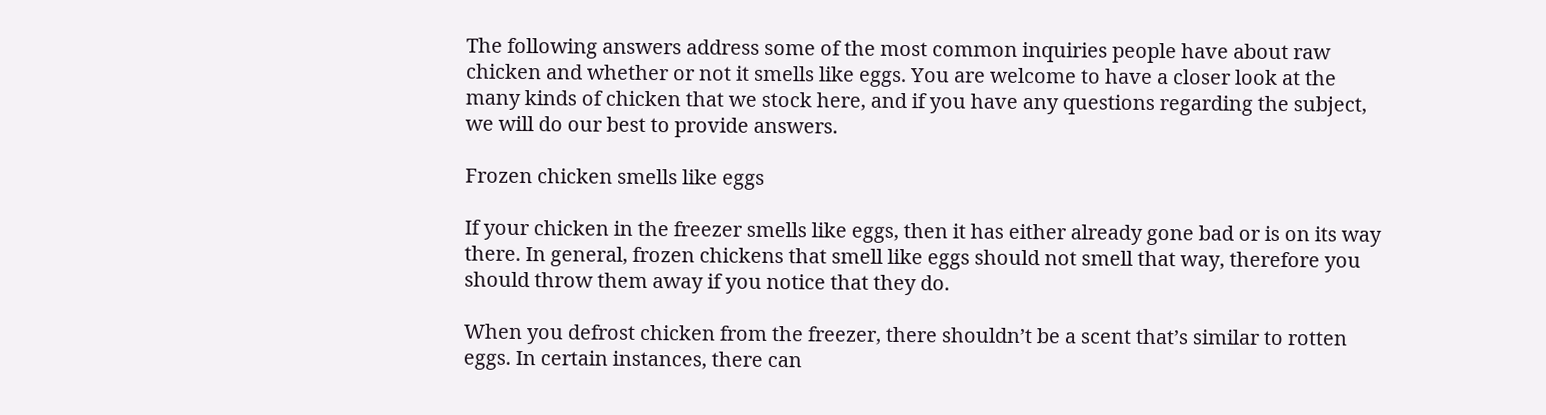The following answers address some of the most common inquiries people have about raw chicken and whether or not it smells like eggs. You are welcome to have a closer look at the many kinds of chicken that we stock here, and if you have any questions regarding the subject, we will do our best to provide answers.

Frozen chicken smells like eggs

If your chicken in the freezer smells like eggs, then it has either already gone bad or is on its way there. In general, frozen chickens that smell like eggs should not smell that way, therefore you should throw them away if you notice that they do.

When you defrost chicken from the freezer, there shouldn’t be a scent that’s similar to rotten eggs. In certain instances, there can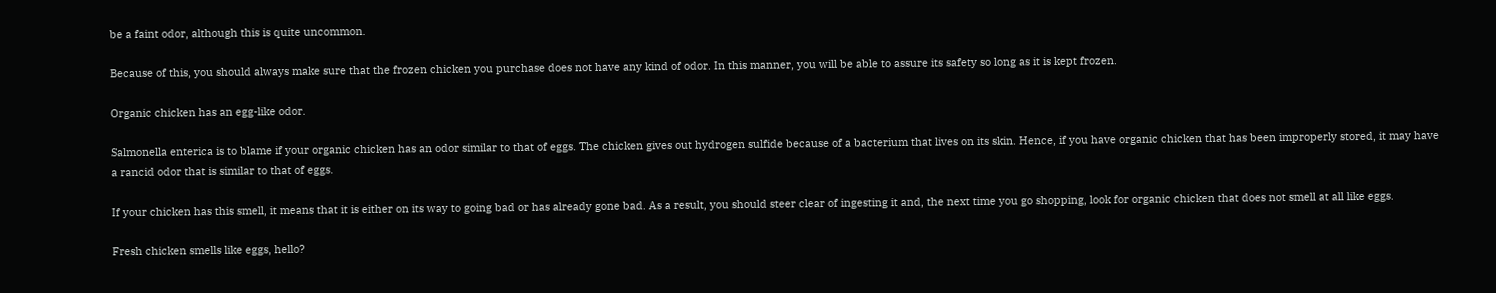be a faint odor, although this is quite uncommon.

Because of this, you should always make sure that the frozen chicken you purchase does not have any kind of odor. In this manner, you will be able to assure its safety so long as it is kept frozen.

Organic chicken has an egg-like odor.

Salmonella enterica is to blame if your organic chicken has an odor similar to that of eggs. The chicken gives out hydrogen sulfide because of a bacterium that lives on its skin. Hence, if you have organic chicken that has been improperly stored, it may have a rancid odor that is similar to that of eggs.

If your chicken has this smell, it means that it is either on its way to going bad or has already gone bad. As a result, you should steer clear of ingesting it and, the next time you go shopping, look for organic chicken that does not smell at all like eggs.

Fresh chicken smells like eggs, hello?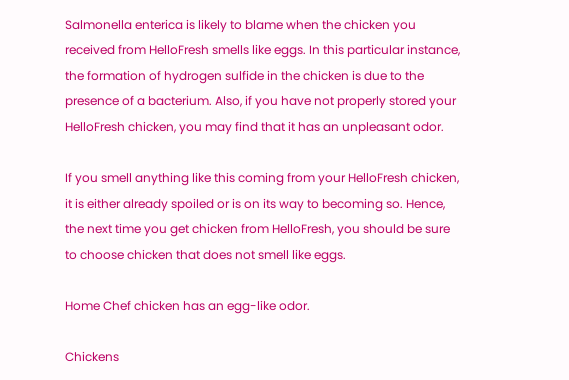Salmonella enterica is likely to blame when the chicken you received from HelloFresh smells like eggs. In this particular instance, the formation of hydrogen sulfide in the chicken is due to the presence of a bacterium. Also, if you have not properly stored your HelloFresh chicken, you may find that it has an unpleasant odor.

If you smell anything like this coming from your HelloFresh chicken, it is either already spoiled or is on its way to becoming so. Hence, the next time you get chicken from HelloFresh, you should be sure to choose chicken that does not smell like eggs.

Home Chef chicken has an egg-like odor.

Chickens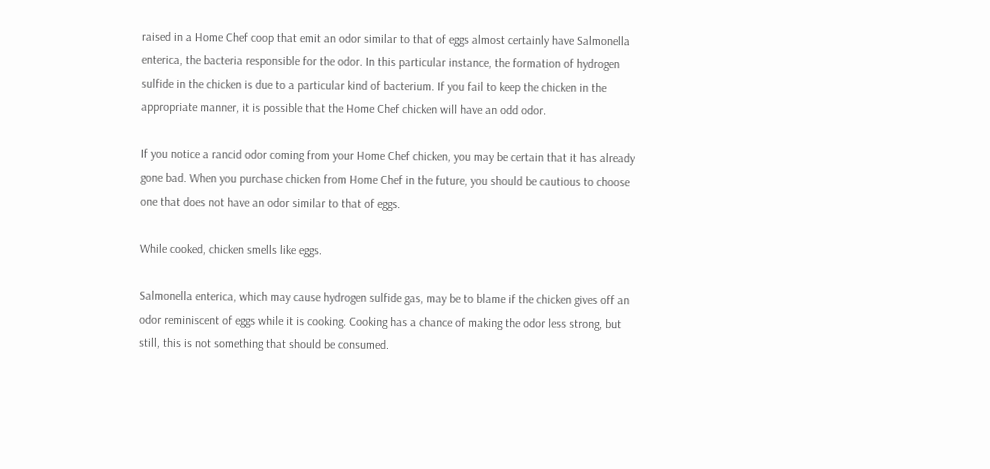raised in a Home Chef coop that emit an odor similar to that of eggs almost certainly have Salmonella enterica, the bacteria responsible for the odor. In this particular instance, the formation of hydrogen sulfide in the chicken is due to a particular kind of bacterium. If you fail to keep the chicken in the appropriate manner, it is possible that the Home Chef chicken will have an odd odor.

If you notice a rancid odor coming from your Home Chef chicken, you may be certain that it has already gone bad. When you purchase chicken from Home Chef in the future, you should be cautious to choose one that does not have an odor similar to that of eggs.

While cooked, chicken smells like eggs.

Salmonella enterica, which may cause hydrogen sulfide gas, may be to blame if the chicken gives off an odor reminiscent of eggs while it is cooking. Cooking has a chance of making the odor less strong, but still, this is not something that should be consumed.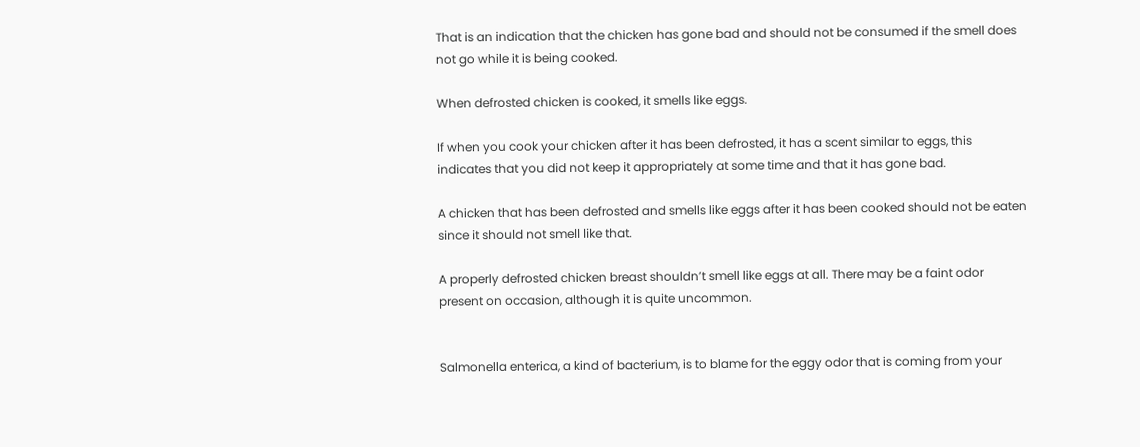That is an indication that the chicken has gone bad and should not be consumed if the smell does not go while it is being cooked.

When defrosted chicken is cooked, it smells like eggs.

If when you cook your chicken after it has been defrosted, it has a scent similar to eggs, this indicates that you did not keep it appropriately at some time and that it has gone bad.

A chicken that has been defrosted and smells like eggs after it has been cooked should not be eaten since it should not smell like that.

A properly defrosted chicken breast shouldn’t smell like eggs at all. There may be a faint odor present on occasion, although it is quite uncommon.


Salmonella enterica, a kind of bacterium, is to blame for the eggy odor that is coming from your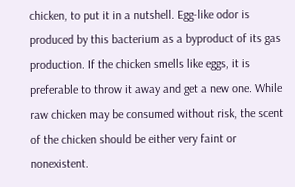chicken, to put it in a nutshell. Egg-like odor is produced by this bacterium as a byproduct of its gas production. If the chicken smells like eggs, it is preferable to throw it away and get a new one. While raw chicken may be consumed without risk, the scent of the chicken should be either very faint or nonexistent.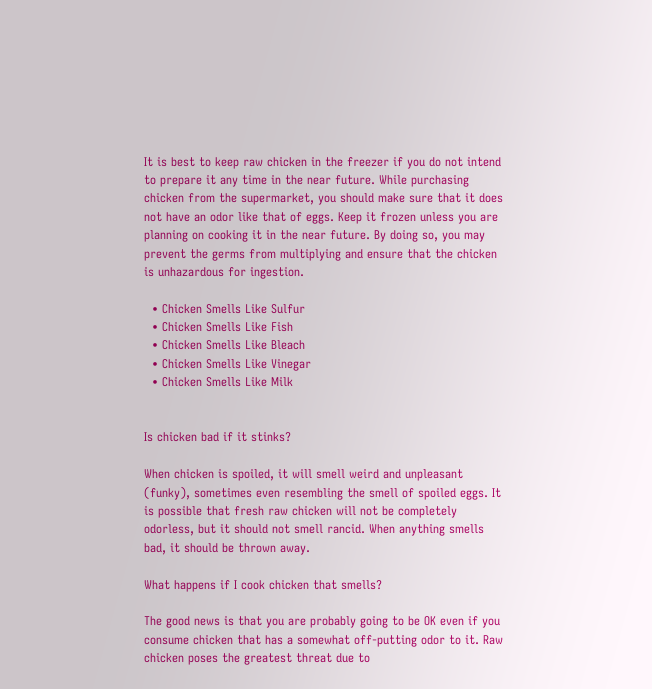It is best to keep raw chicken in the freezer if you do not intend to prepare it any time in the near future. While purchasing chicken from the supermarket, you should make sure that it does not have an odor like that of eggs. Keep it frozen unless you are planning on cooking it in the near future. By doing so, you may prevent the germs from multiplying and ensure that the chicken is unhazardous for ingestion.

  • Chicken Smells Like Sulfur
  • Chicken Smells Like Fish
  • Chicken Smells Like Bleach
  • Chicken Smells Like Vinegar
  • Chicken Smells Like Milk


Is chicken bad if it stinks?

When chicken is spoiled, it will smell weird and unpleasant (funky), sometimes even resembling the smell of spoiled eggs. It is possible that fresh raw chicken will not be completely odorless, but it should not smell rancid. When anything smells bad, it should be thrown away.

What happens if I cook chicken that smells?

The good news is that you are probably going to be OK even if you consume chicken that has a somewhat off-putting odor to it. Raw chicken poses the greatest threat due to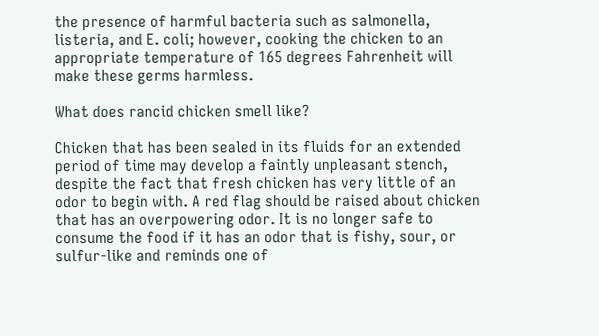the presence of harmful bacteria such as salmonella, listeria, and E. coli; however, cooking the chicken to an appropriate temperature of 165 degrees Fahrenheit will make these germs harmless.

What does rancid chicken smell like?

Chicken that has been sealed in its fluids for an extended period of time may develop a faintly unpleasant stench, despite the fact that fresh chicken has very little of an odor to begin with. A red flag should be raised about chicken that has an overpowering odor. It is no longer safe to consume the food if it has an odor that is fishy, sour, or sulfur-like and reminds one of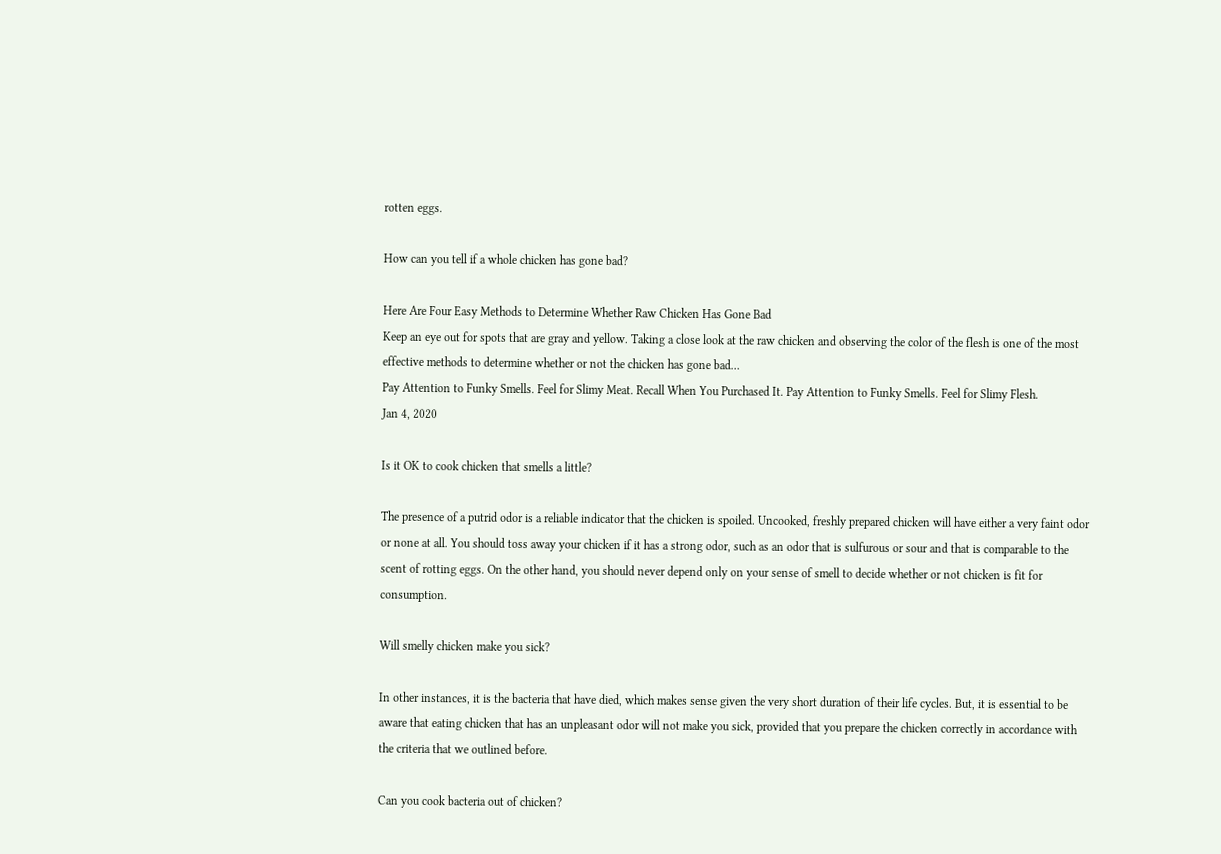rotten eggs.

How can you tell if a whole chicken has gone bad?

Here Are Four Easy Methods to Determine Whether Raw Chicken Has Gone Bad
Keep an eye out for spots that are gray and yellow. Taking a close look at the raw chicken and observing the color of the flesh is one of the most effective methods to determine whether or not the chicken has gone bad…
Pay Attention to Funky Smells. Feel for Slimy Meat. Recall When You Purchased It. Pay Attention to Funky Smells. Feel for Slimy Flesh.
Jan 4, 2020

Is it OK to cook chicken that smells a little?

The presence of a putrid odor is a reliable indicator that the chicken is spoiled. Uncooked, freshly prepared chicken will have either a very faint odor or none at all. You should toss away your chicken if it has a strong odor, such as an odor that is sulfurous or sour and that is comparable to the scent of rotting eggs. On the other hand, you should never depend only on your sense of smell to decide whether or not chicken is fit for consumption.

Will smelly chicken make you sick?

In other instances, it is the bacteria that have died, which makes sense given the very short duration of their life cycles. But, it is essential to be aware that eating chicken that has an unpleasant odor will not make you sick, provided that you prepare the chicken correctly in accordance with the criteria that we outlined before.

Can you cook bacteria out of chicken?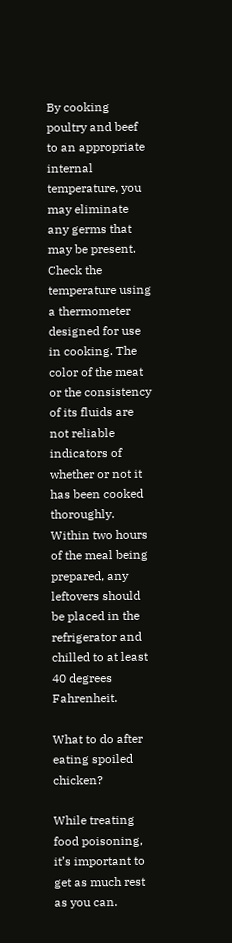By cooking poultry and beef to an appropriate internal temperature, you may eliminate any germs that may be present. Check the temperature using a thermometer designed for use in cooking. The color of the meat or the consistency of its fluids are not reliable indicators of whether or not it has been cooked thoroughly. Within two hours of the meal being prepared, any leftovers should be placed in the refrigerator and chilled to at least 40 degrees Fahrenheit.

What to do after eating spoiled chicken?

While treating food poisoning, it’s important to get as much rest as you can.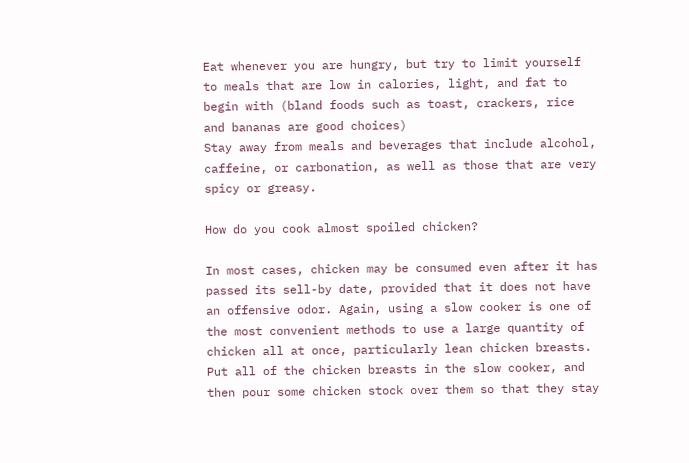Eat whenever you are hungry, but try to limit yourself to meals that are low in calories, light, and fat to begin with (bland foods such as toast, crackers, rice and bananas are good choices)
Stay away from meals and beverages that include alcohol, caffeine, or carbonation, as well as those that are very spicy or greasy.

How do you cook almost spoiled chicken?

In most cases, chicken may be consumed even after it has passed its sell-by date, provided that it does not have an offensive odor. Again, using a slow cooker is one of the most convenient methods to use a large quantity of chicken all at once, particularly lean chicken breasts. Put all of the chicken breasts in the slow cooker, and then pour some chicken stock over them so that they stay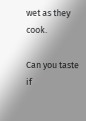wet as they cook.

Can you taste if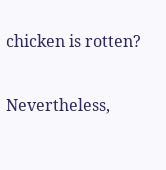chicken is rotten?

Nevertheless,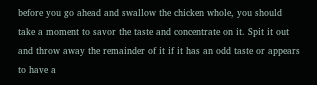before you go ahead and swallow the chicken whole, you should take a moment to savor the taste and concentrate on it. Spit it out and throw away the remainder of it if it has an odd taste or appears to have a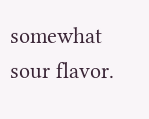somewhat sour flavor.